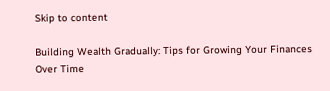Skip to content

Building Wealth Gradually: Tips for Growing Your Finances Over Time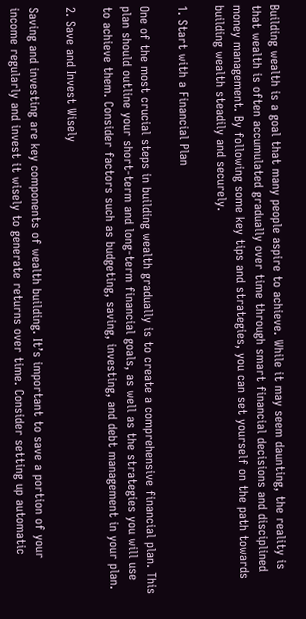Building wealth is a goal that many people aspire to achieve. While it may seem daunting, the reality is that wealth is often accumulated gradually over time through smart financial decisions and disciplined money management. By following some key tips and strategies, you can set yourself on the path towards building wealth steadily and securely.

1. Start with a Financial Plan

One of the most crucial steps in building wealth gradually is to create a comprehensive financial plan. This plan should outline your short-term and long-term financial goals, as well as the strategies you will use to achieve them. Consider factors such as budgeting, saving, investing, and debt management in your plan.

2. Save and Invest Wisely

Saving and investing are key components of wealth building. It’s important to save a portion of your income regularly and invest it wisely to generate returns over time. Consider setting up automatic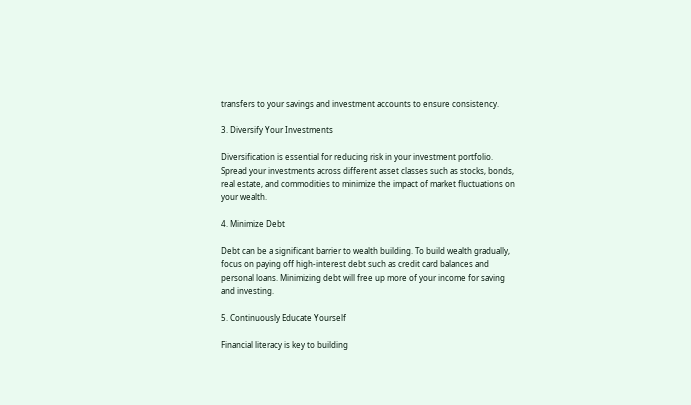transfers to your savings and investment accounts to ensure consistency.

3. Diversify Your Investments

Diversification is essential for reducing risk in your investment portfolio. Spread your investments across different asset classes such as stocks, bonds, real estate, and commodities to minimize the impact of market fluctuations on your wealth.

4. Minimize Debt

Debt can be a significant barrier to wealth building. To build wealth gradually, focus on paying off high-interest debt such as credit card balances and personal loans. Minimizing debt will free up more of your income for saving and investing.

5. Continuously Educate Yourself

Financial literacy is key to building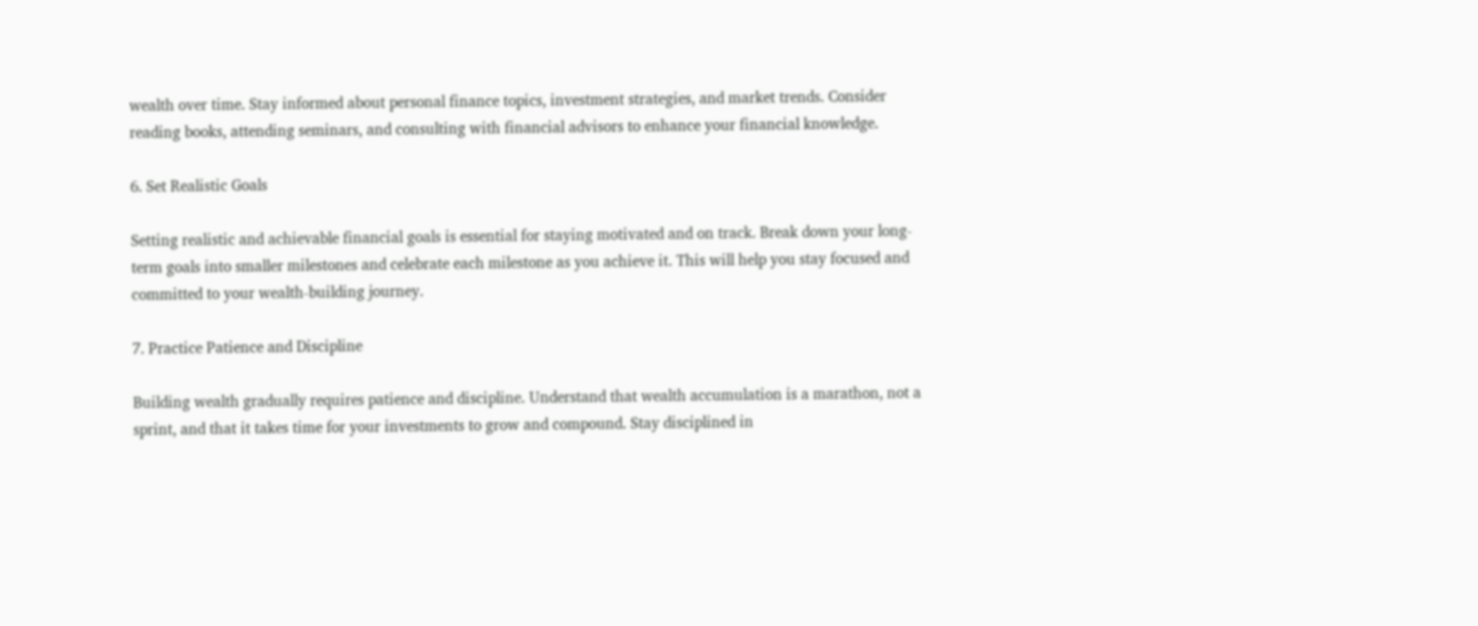wealth over time. Stay informed about personal finance topics, investment strategies, and market trends. Consider reading books, attending seminars, and consulting with financial advisors to enhance your financial knowledge.

6. Set Realistic Goals

Setting realistic and achievable financial goals is essential for staying motivated and on track. Break down your long-term goals into smaller milestones and celebrate each milestone as you achieve it. This will help you stay focused and committed to your wealth-building journey.

7. Practice Patience and Discipline

Building wealth gradually requires patience and discipline. Understand that wealth accumulation is a marathon, not a sprint, and that it takes time for your investments to grow and compound. Stay disciplined in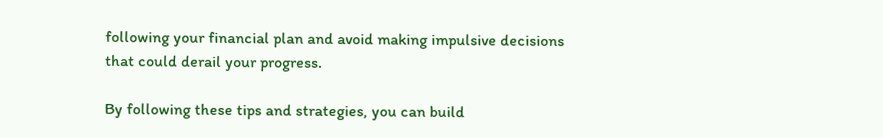following your financial plan and avoid making impulsive decisions that could derail your progress.

By following these tips and strategies, you can build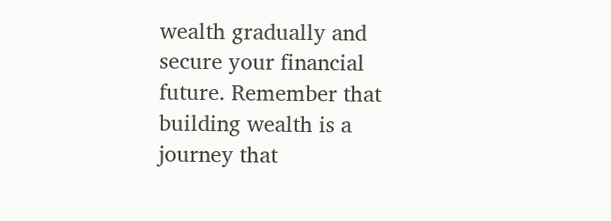wealth gradually and secure your financial future. Remember that building wealth is a journey that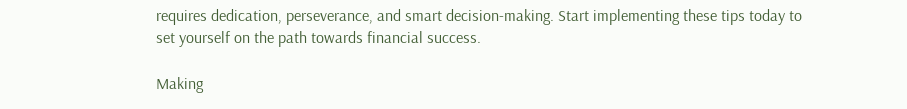requires dedication, perseverance, and smart decision-making. Start implementing these tips today to set yourself on the path towards financial success.

Making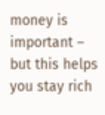money is important – but this helps you stay rich